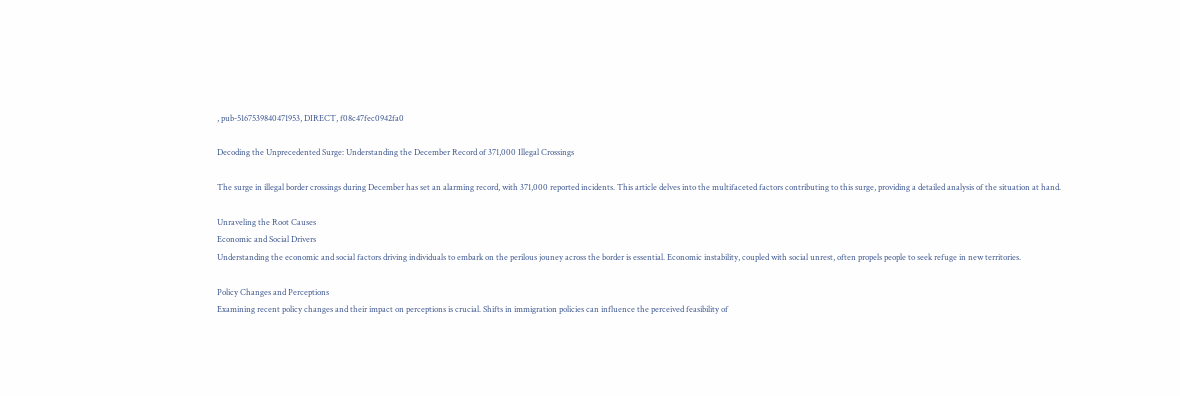, pub-5167539840471953, DIRECT, f08c47fec0942fa0

Decoding the Unprecedented Surge: Understanding the December Record of 371,000 Illegal Crossings

The surge in illegal border crossings during December has set an alarming record, with 371,000 reported incidents. This article delves into the multifaceted factors contributing to this surge, providing a detailed analysis of the situation at hand.

Unraveling the Root Causes
Economic and Social Drivers
Understanding the economic and social factors driving individuals to embark on the perilous jouney across the border is essential. Economic instability, coupled with social unrest, often propels people to seek refuge in new territories.

Policy Changes and Perceptions
Examining recent policy changes and their impact on perceptions is crucial. Shifts in immigration policies can influence the perceived feasibility of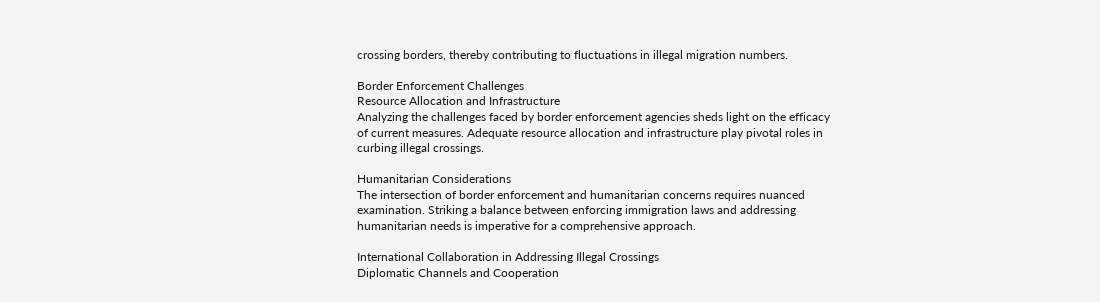crossing borders, thereby contributing to fluctuations in illegal migration numbers.

Border Enforcement Challenges
Resource Allocation and Infrastructure
Analyzing the challenges faced by border enforcement agencies sheds light on the efficacy of current measures. Adequate resource allocation and infrastructure play pivotal roles in curbing illegal crossings.

Humanitarian Considerations
The intersection of border enforcement and humanitarian concerns requires nuanced examination. Striking a balance between enforcing immigration laws and addressing humanitarian needs is imperative for a comprehensive approach.

International Collaboration in Addressing Illegal Crossings
Diplomatic Channels and Cooperation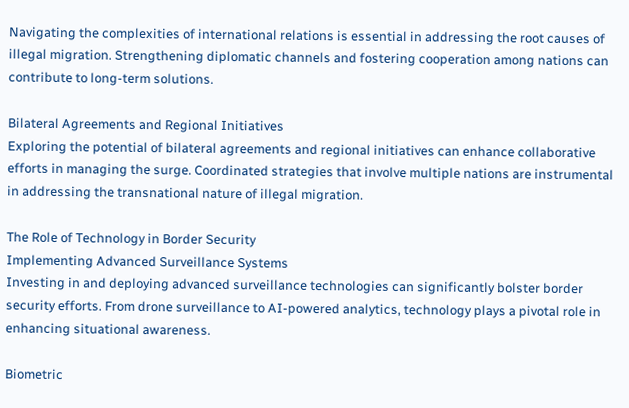Navigating the complexities of international relations is essential in addressing the root causes of illegal migration. Strengthening diplomatic channels and fostering cooperation among nations can contribute to long-term solutions.

Bilateral Agreements and Regional Initiatives
Exploring the potential of bilateral agreements and regional initiatives can enhance collaborative efforts in managing the surge. Coordinated strategies that involve multiple nations are instrumental in addressing the transnational nature of illegal migration.

The Role of Technology in Border Security
Implementing Advanced Surveillance Systems
Investing in and deploying advanced surveillance technologies can significantly bolster border security efforts. From drone surveillance to AI-powered analytics, technology plays a pivotal role in enhancing situational awareness.

Biometric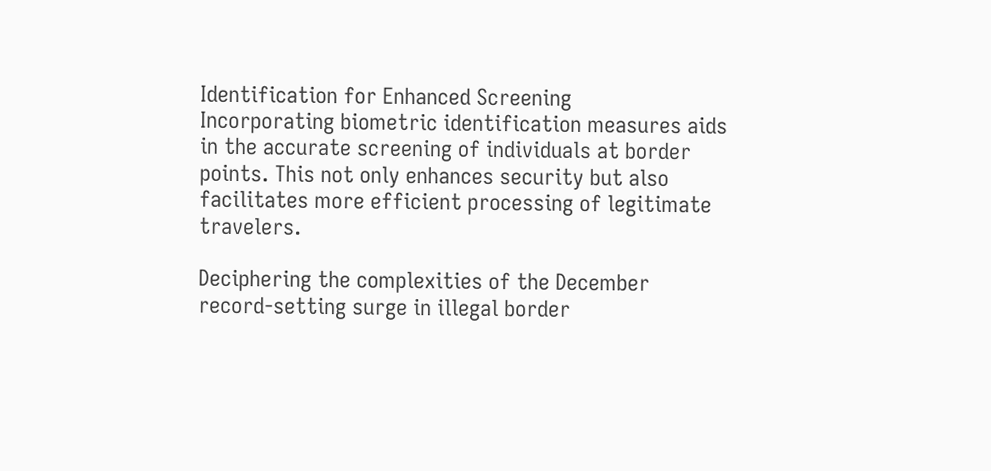Identification for Enhanced Screening
Incorporating biometric identification measures aids in the accurate screening of individuals at border points. This not only enhances security but also facilitates more efficient processing of legitimate travelers.

Deciphering the complexities of the December record-setting surge in illegal border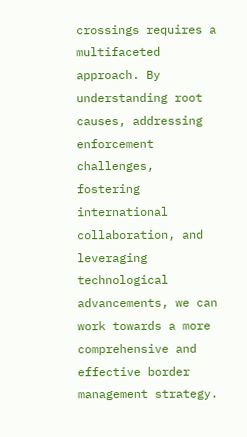crossings requires a multifaceted approach. By understanding root causes, addressing enforcement challenges, fostering international collaboration, and leveraging technological advancements, we can work towards a more comprehensive and effective border management strategy.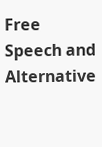Free Speech and Alternative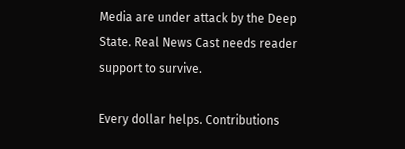Media are under attack by the Deep State. Real News Cast needs reader support to survive.

Every dollar helps. Contributions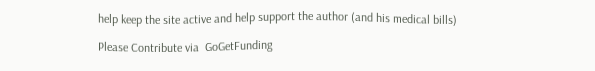help keep the site active and help support the author (and his medical bills)

Please Contribute via  GoGetFunding